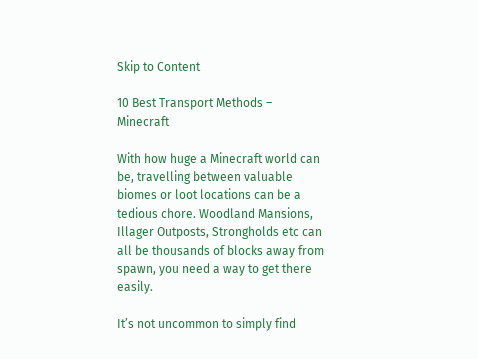Skip to Content

10 Best Transport Methods – Minecraft

With how huge a Minecraft world can be, travelling between valuable biomes or loot locations can be a tedious chore. Woodland Mansions, Illager Outposts, Strongholds etc can all be thousands of blocks away from spawn, you need a way to get there easily.

It’s not uncommon to simply find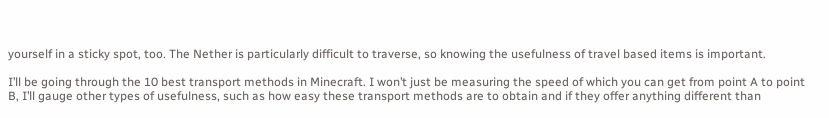yourself in a sticky spot, too. The Nether is particularly difficult to traverse, so knowing the usefulness of travel based items is important.

I’ll be going through the 10 best transport methods in Minecraft. I won’t just be measuring the speed of which you can get from point A to point B, I’ll gauge other types of usefulness, such as how easy these transport methods are to obtain and if they offer anything different than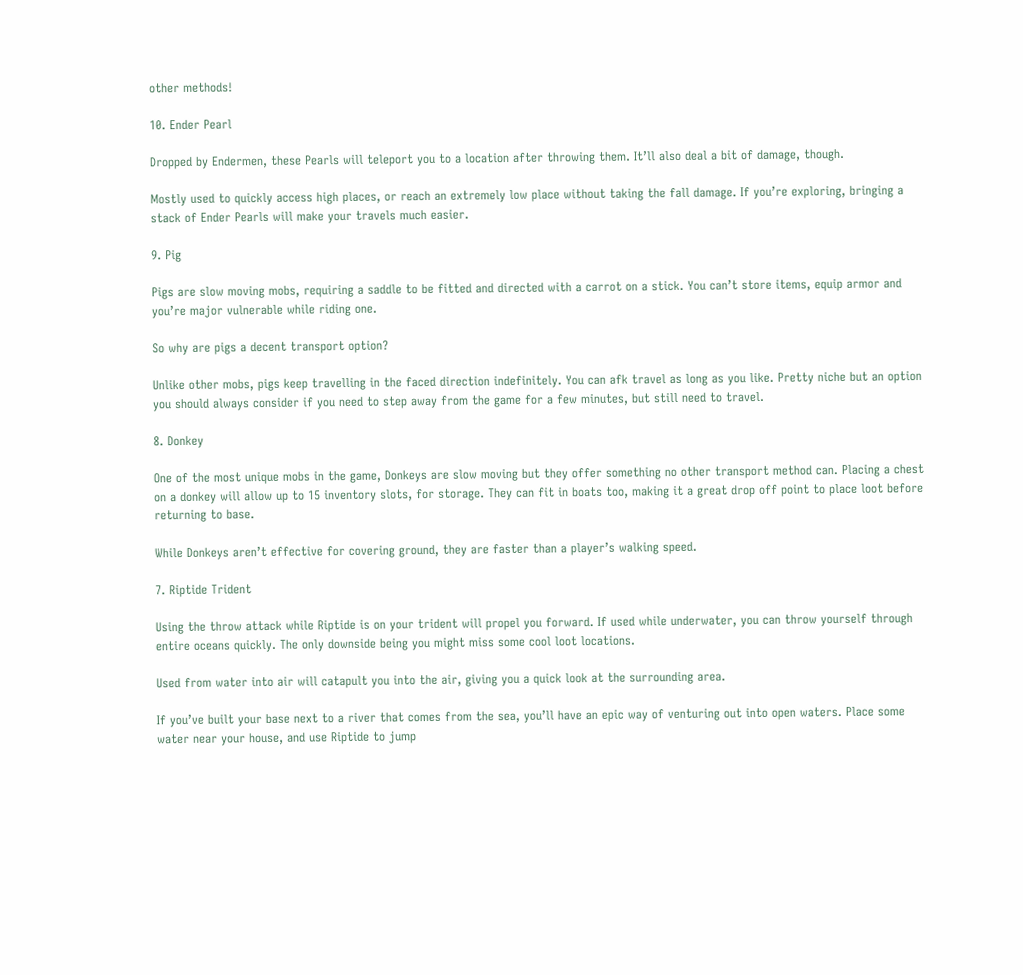other methods!

10. Ender Pearl

Dropped by Endermen, these Pearls will teleport you to a location after throwing them. It’ll also deal a bit of damage, though.

Mostly used to quickly access high places, or reach an extremely low place without taking the fall damage. If you’re exploring, bringing a stack of Ender Pearls will make your travels much easier.

9. Pig

Pigs are slow moving mobs, requiring a saddle to be fitted and directed with a carrot on a stick. You can’t store items, equip armor and you’re major vulnerable while riding one.

So why are pigs a decent transport option?

Unlike other mobs, pigs keep travelling in the faced direction indefinitely. You can afk travel as long as you like. Pretty niche but an option you should always consider if you need to step away from the game for a few minutes, but still need to travel.

8. Donkey

One of the most unique mobs in the game, Donkeys are slow moving but they offer something no other transport method can. Placing a chest on a donkey will allow up to 15 inventory slots, for storage. They can fit in boats too, making it a great drop off point to place loot before returning to base.

While Donkeys aren’t effective for covering ground, they are faster than a player’s walking speed.

7. Riptide Trident

Using the throw attack while Riptide is on your trident will propel you forward. If used while underwater, you can throw yourself through entire oceans quickly. The only downside being you might miss some cool loot locations.

Used from water into air will catapult you into the air, giving you a quick look at the surrounding area.

If you’ve built your base next to a river that comes from the sea, you’ll have an epic way of venturing out into open waters. Place some water near your house, and use Riptide to jump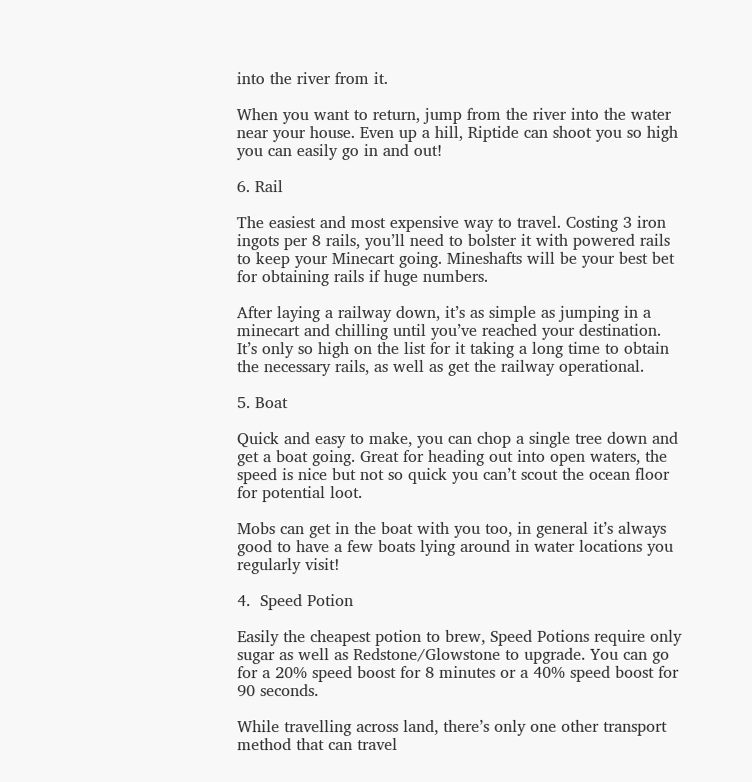into the river from it.

When you want to return, jump from the river into the water near your house. Even up a hill, Riptide can shoot you so high you can easily go in and out!

6. Rail

The easiest and most expensive way to travel. Costing 3 iron ingots per 8 rails, you’ll need to bolster it with powered rails to keep your Minecart going. Mineshafts will be your best bet for obtaining rails if huge numbers.

After laying a railway down, it’s as simple as jumping in a minecart and chilling until you’ve reached your destination. It’s only so high on the list for it taking a long time to obtain the necessary rails, as well as get the railway operational.

5. Boat

Quick and easy to make, you can chop a single tree down and get a boat going. Great for heading out into open waters, the speed is nice but not so quick you can’t scout the ocean floor for potential loot.

Mobs can get in the boat with you too, in general it’s always good to have a few boats lying around in water locations you regularly visit!

4.  Speed Potion

Easily the cheapest potion to brew, Speed Potions require only sugar as well as Redstone/Glowstone to upgrade. You can go for a 20% speed boost for 8 minutes or a 40% speed boost for 90 seconds.

While travelling across land, there’s only one other transport method that can travel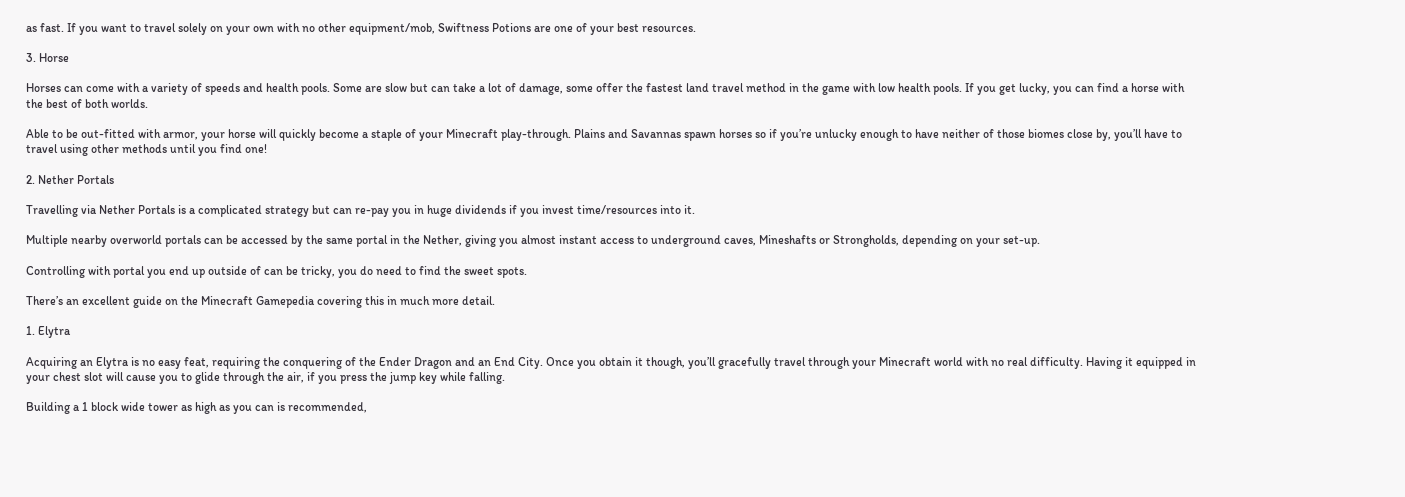as fast. If you want to travel solely on your own with no other equipment/mob, Swiftness Potions are one of your best resources.

3. Horse

Horses can come with a variety of speeds and health pools. Some are slow but can take a lot of damage, some offer the fastest land travel method in the game with low health pools. If you get lucky, you can find a horse with the best of both worlds.

Able to be out-fitted with armor, your horse will quickly become a staple of your Minecraft play-through. Plains and Savannas spawn horses so if you’re unlucky enough to have neither of those biomes close by, you’ll have to travel using other methods until you find one!

2. Nether Portals

Travelling via Nether Portals is a complicated strategy but can re-pay you in huge dividends if you invest time/resources into it.

Multiple nearby overworld portals can be accessed by the same portal in the Nether, giving you almost instant access to underground caves, Mineshafts or Strongholds, depending on your set-up.

Controlling with portal you end up outside of can be tricky, you do need to find the sweet spots.

There’s an excellent guide on the Minecraft Gamepedia covering this in much more detail.

1. Elytra

Acquiring an Elytra is no easy feat, requiring the conquering of the Ender Dragon and an End City. Once you obtain it though, you’ll gracefully travel through your Minecraft world with no real difficulty. Having it equipped in your chest slot will cause you to glide through the air, if you press the jump key while falling.

Building a 1 block wide tower as high as you can is recommended,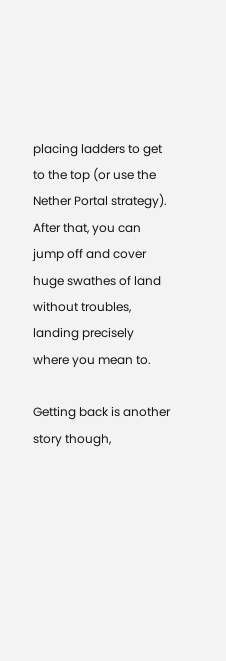placing ladders to get to the top (or use the Nether Portal strategy). After that, you can jump off and cover huge swathes of land without troubles, landing precisely where you mean to.

Getting back is another story though,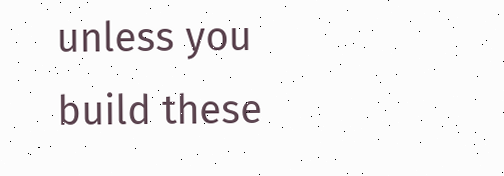unless you build these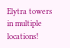Elytra towers in multiple locations!